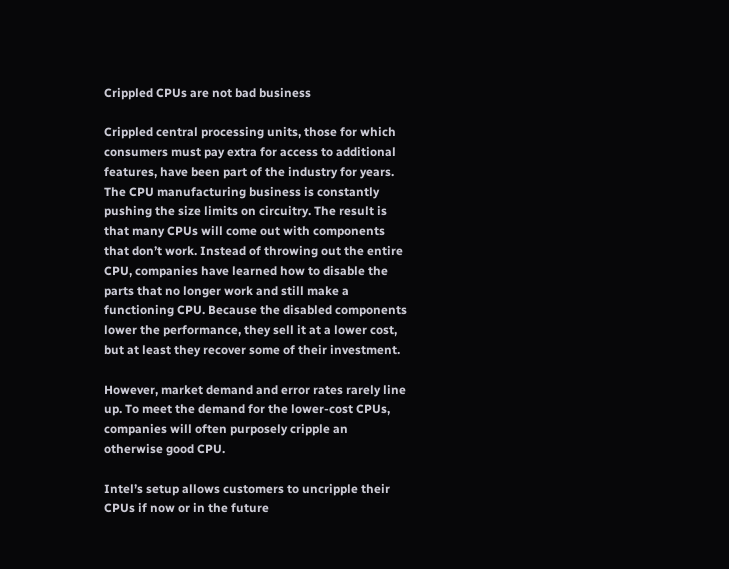Crippled CPUs are not bad business

Crippled central processing units, those for which consumers must pay extra for access to additional features, have been part of the industry for years. The CPU manufacturing business is constantly pushing the size limits on circuitry. The result is that many CPUs will come out with components that don’t work. Instead of throwing out the entire CPU, companies have learned how to disable the parts that no longer work and still make a functioning CPU. Because the disabled components lower the performance, they sell it at a lower cost, but at least they recover some of their investment.

However, market demand and error rates rarely line up. To meet the demand for the lower-cost CPUs, companies will often purposely cripple an otherwise good CPU.

Intel’s setup allows customers to uncripple their CPUs if now or in the future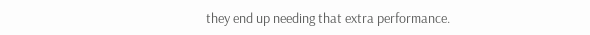they end up needing that extra performance.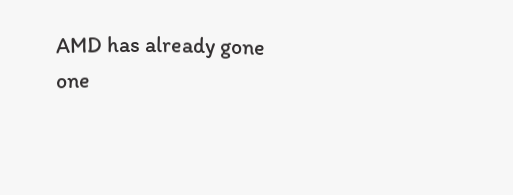AMD has already gone one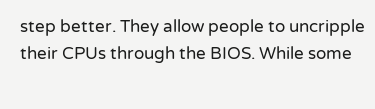step better. They allow people to uncripple their CPUs through the BIOS. While some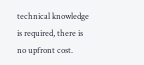technical knowledge is required, there is no upfront cost.